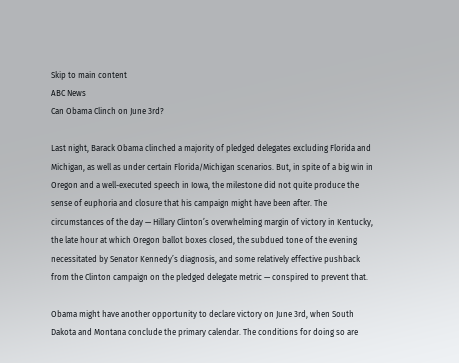Skip to main content
ABC News
Can Obama Clinch on June 3rd?

Last night, Barack Obama clinched a majority of pledged delegates excluding Florida and Michigan, as well as under certain Florida/Michigan scenarios. But, in spite of a big win in Oregon and a well-executed speech in Iowa, the milestone did not quite produce the sense of euphoria and closure that his campaign might have been after. The circumstances of the day — Hillary Clinton’s overwhelming margin of victory in Kentucky, the late hour at which Oregon ballot boxes closed, the subdued tone of the evening necessitated by Senator Kennedy’s diagnosis, and some relatively effective pushback from the Clinton campaign on the pledged delegate metric — conspired to prevent that.

Obama might have another opportunity to declare victory on June 3rd, when South Dakota and Montana conclude the primary calendar. The conditions for doing so are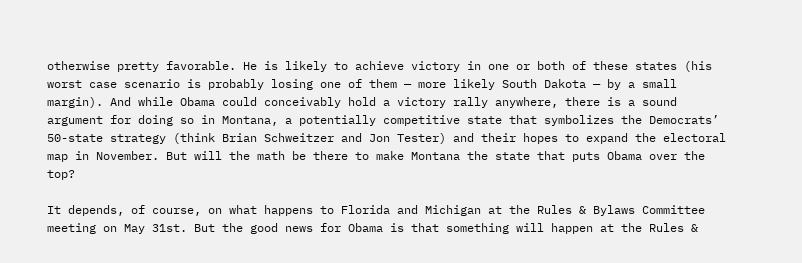otherwise pretty favorable. He is likely to achieve victory in one or both of these states (his worst case scenario is probably losing one of them — more likely South Dakota — by a small margin). And while Obama could conceivably hold a victory rally anywhere, there is a sound argument for doing so in Montana, a potentially competitive state that symbolizes the Democrats’ 50-state strategy (think Brian Schweitzer and Jon Tester) and their hopes to expand the electoral map in November. But will the math be there to make Montana the state that puts Obama over the top?

It depends, of course, on what happens to Florida and Michigan at the Rules & Bylaws Committee meeting on May 31st. But the good news for Obama is that something will happen at the Rules &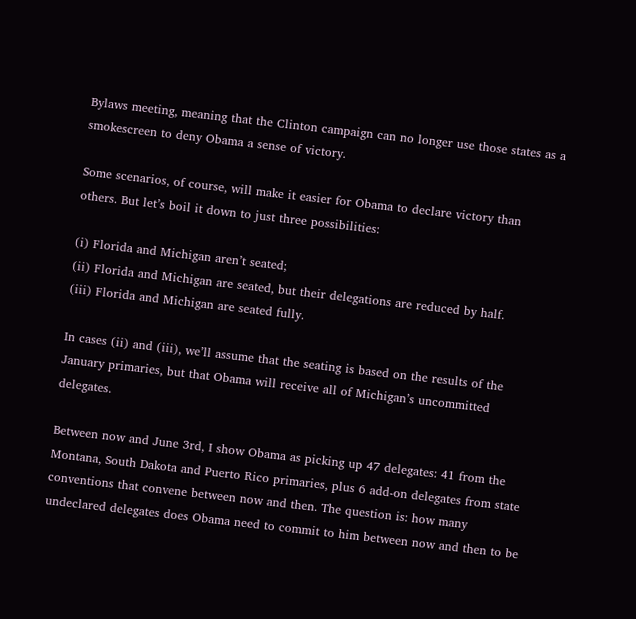Bylaws meeting, meaning that the Clinton campaign can no longer use those states as a smokescreen to deny Obama a sense of victory.

Some scenarios, of course, will make it easier for Obama to declare victory than others. But let’s boil it down to just three possibilities:

(i) Florida and Michigan aren’t seated;
(ii) Florida and Michigan are seated, but their delegations are reduced by half.
(iii) Florida and Michigan are seated fully.

In cases (ii) and (iii), we’ll assume that the seating is based on the results of the January primaries, but that Obama will receive all of Michigan’s uncommitted delegates.

Between now and June 3rd, I show Obama as picking up 47 delegates: 41 from the Montana, South Dakota and Puerto Rico primaries, plus 6 add-on delegates from state conventions that convene between now and then. The question is: how many undeclared delegates does Obama need to commit to him between now and then to be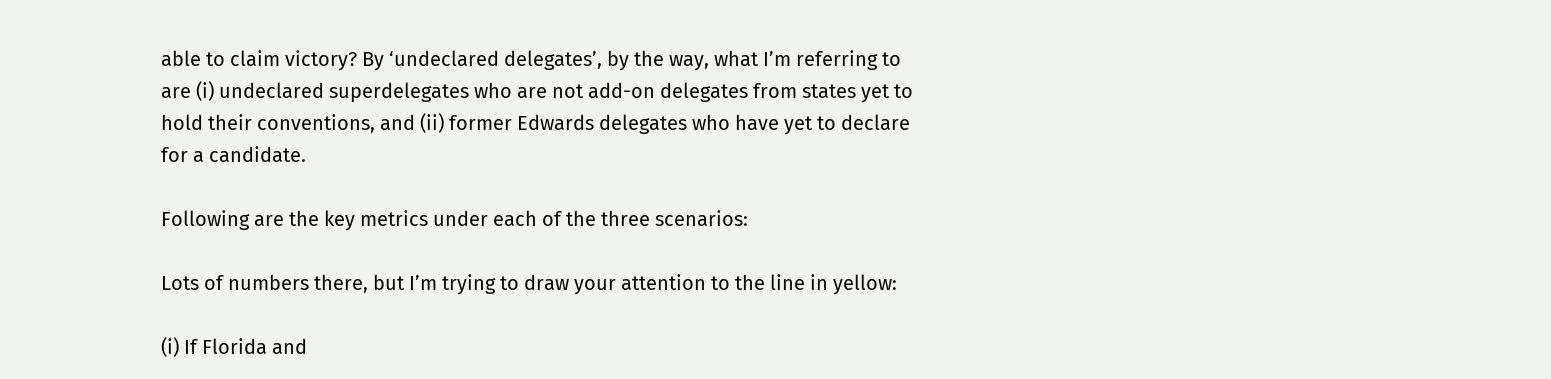able to claim victory? By ‘undeclared delegates’, by the way, what I’m referring to are (i) undeclared superdelegates who are not add-on delegates from states yet to hold their conventions, and (ii) former Edwards delegates who have yet to declare for a candidate.

Following are the key metrics under each of the three scenarios:

Lots of numbers there, but I’m trying to draw your attention to the line in yellow:

(i) If Florida and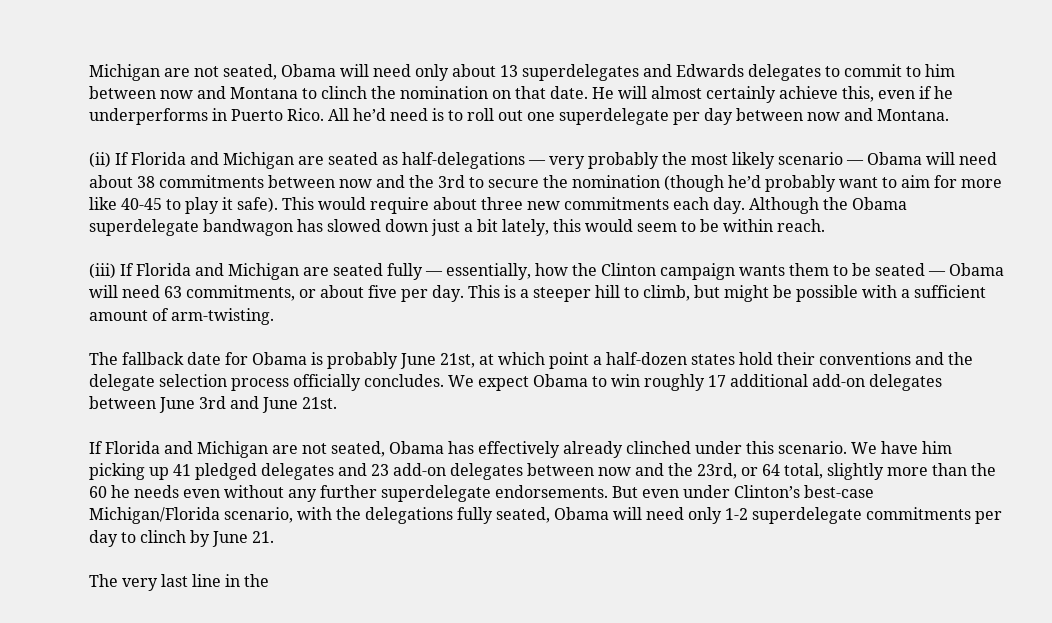Michigan are not seated, Obama will need only about 13 superdelegates and Edwards delegates to commit to him between now and Montana to clinch the nomination on that date. He will almost certainly achieve this, even if he underperforms in Puerto Rico. All he’d need is to roll out one superdelegate per day between now and Montana.

(ii) If Florida and Michigan are seated as half-delegations — very probably the most likely scenario — Obama will need about 38 commitments between now and the 3rd to secure the nomination (though he’d probably want to aim for more like 40-45 to play it safe). This would require about three new commitments each day. Although the Obama superdelegate bandwagon has slowed down just a bit lately, this would seem to be within reach.

(iii) If Florida and Michigan are seated fully — essentially, how the Clinton campaign wants them to be seated — Obama will need 63 commitments, or about five per day. This is a steeper hill to climb, but might be possible with a sufficient amount of arm-twisting.

The fallback date for Obama is probably June 21st, at which point a half-dozen states hold their conventions and the delegate selection process officially concludes. We expect Obama to win roughly 17 additional add-on delegates between June 3rd and June 21st.

If Florida and Michigan are not seated, Obama has effectively already clinched under this scenario. We have him picking up 41 pledged delegates and 23 add-on delegates between now and the 23rd, or 64 total, slightly more than the 60 he needs even without any further superdelegate endorsements. But even under Clinton’s best-case Michigan/Florida scenario, with the delegations fully seated, Obama will need only 1-2 superdelegate commitments per day to clinch by June 21.

The very last line in the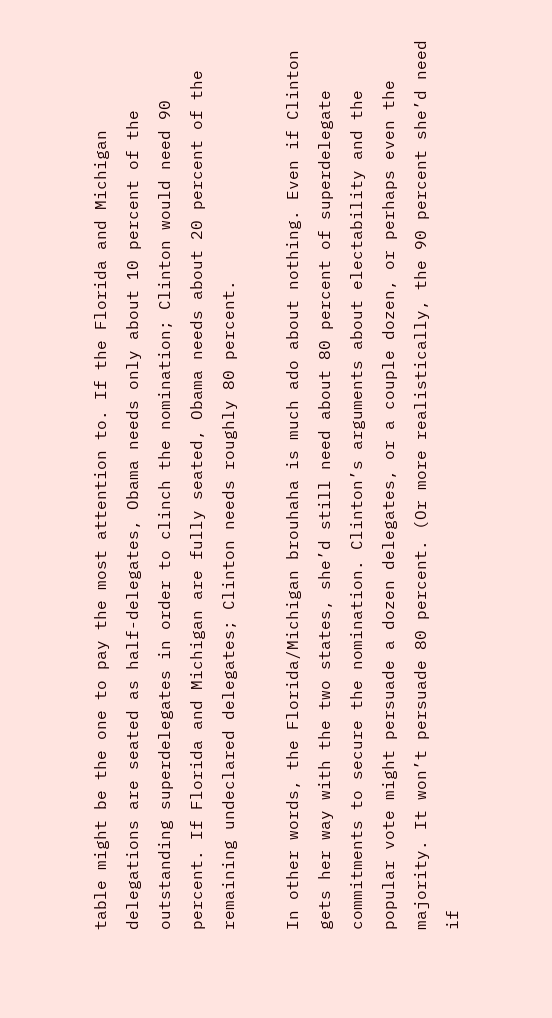table might be the one to pay the most attention to. If the Florida and Michigan delegations are seated as half-delegates, Obama needs only about 10 percent of the outstanding superdelegates in order to clinch the nomination; Clinton would need 90 percent. If Florida and Michigan are fully seated, Obama needs about 20 percent of the remaining undeclared delegates; Clinton needs roughly 80 percent.

In other words, the Florida/Michigan brouhaha is much ado about nothing. Even if Clinton gets her way with the two states, she’d still need about 80 percent of superdelegate commitments to secure the nomination. Clinton’s arguments about electability and the popular vote might persuade a dozen delegates, or a couple dozen, or perhaps even the majority. It won’t persuade 80 percent. (Or more realistically, the 90 percent she’d need if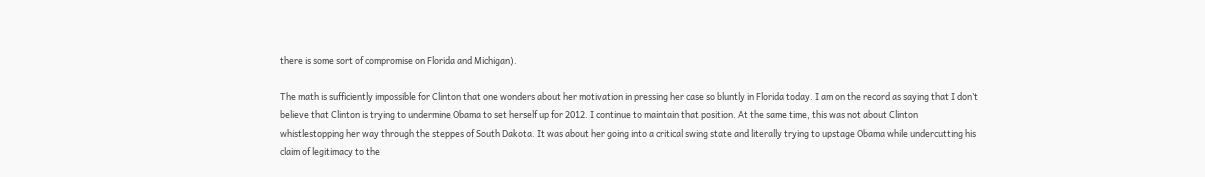there is some sort of compromise on Florida and Michigan).

The math is sufficiently impossible for Clinton that one wonders about her motivation in pressing her case so bluntly in Florida today. I am on the record as saying that I don’t believe that Clinton is trying to undermine Obama to set herself up for 2012. I continue to maintain that position. At the same time, this was not about Clinton whistlestopping her way through the steppes of South Dakota. It was about her going into a critical swing state and literally trying to upstage Obama while undercutting his claim of legitimacy to the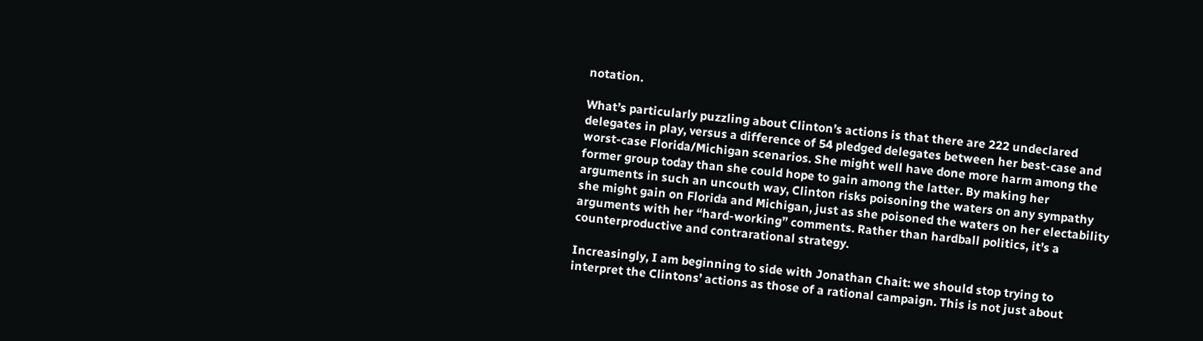notation.

What’s particularly puzzling about Clinton’s actions is that there are 222 undeclared delegates in play, versus a difference of 54 pledged delegates between her best-case and worst-case Florida/Michigan scenarios. She might well have done more harm among the former group today than she could hope to gain among the latter. By making her arguments in such an uncouth way, Clinton risks poisoning the waters on any sympathy she might gain on Florida and Michigan, just as she poisoned the waters on her electability arguments with her “hard-working” comments. Rather than hardball politics, it’s a counterproductive and contrarational strategy.

Increasingly, I am beginning to side with Jonathan Chait: we should stop trying to interpret the Clintons’ actions as those of a rational campaign. This is not just about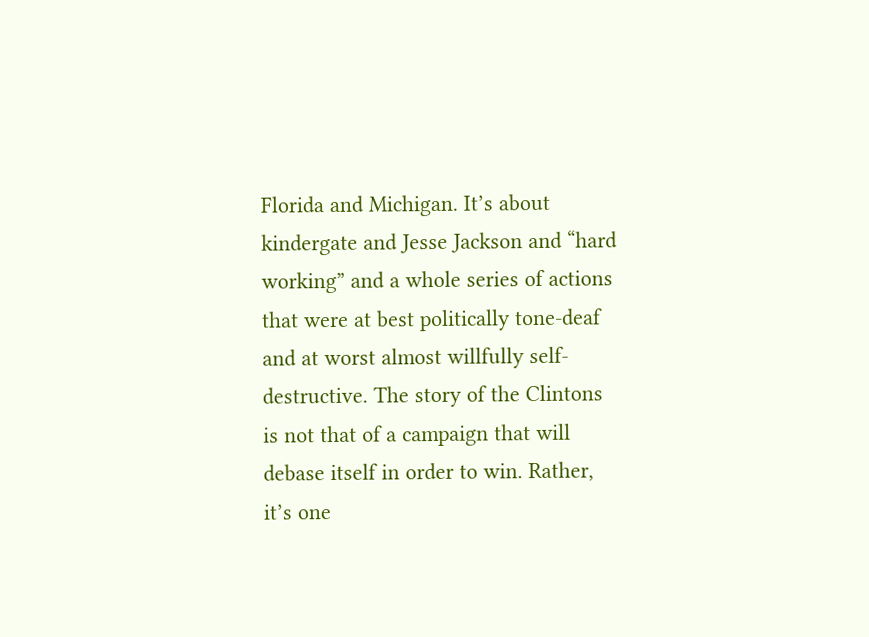Florida and Michigan. It’s about kindergate and Jesse Jackson and “hard working” and a whole series of actions that were at best politically tone-deaf and at worst almost willfully self-destructive. The story of the Clintons is not that of a campaign that will debase itself in order to win. Rather, it’s one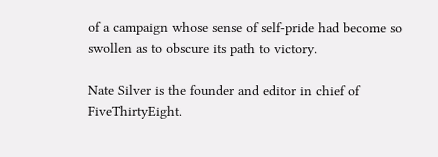of a campaign whose sense of self-pride had become so swollen as to obscure its path to victory.

Nate Silver is the founder and editor in chief of FiveThirtyEight.